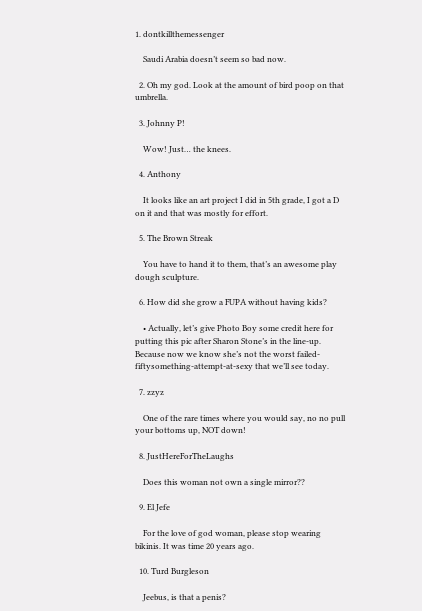1. dontkillthemessenger

    Saudi Arabia doesn’t seem so bad now.

  2. Oh my god. Look at the amount of bird poop on that umbrella.

  3. Johnny P!

    Wow! Just… the knees.

  4. Anthony

    It looks like an art project I did in 5th grade, I got a D on it and that was mostly for effort.

  5. The Brown Streak

    You have to hand it to them, that’s an awesome play dough sculpture.

  6. How did she grow a FUPA without having kids?

    • Actually, let’s give Photo Boy some credit here for putting this pic after Sharon Stone’s in the line-up. Because now we know she’s not the worst failed-fiftysomething-attempt-at-sexy that we’ll see today.

  7. zzyz

    One of the rare times where you would say, no no pull your bottoms up, NOT down!

  8. JustHereForTheLaughs

    Does this woman not own a single mirror??

  9. El Jefe

    For the love of god woman, please stop wearing bikinis. It was time 20 years ago.

  10. Turd Burgleson

    Jeebus, is that a penis?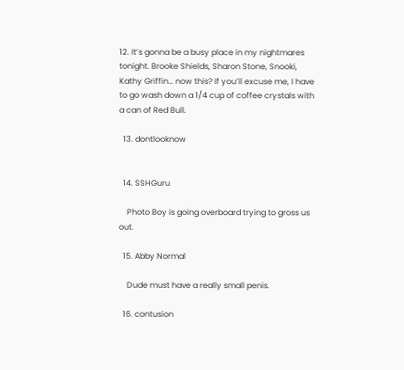12. It’s gonna be a busy place in my nightmares tonight. Brooke Shields, Sharon Stone, Snooki, Kathy Griffin… now this? If you’ll excuse me, I have to go wash down a 1/4 cup of coffee crystals with a can of Red Bull.

  13. dontlooknow


  14. SSHGuru

    Photo Boy is going overboard trying to gross us out.

  15. Abby Normal

    Dude must have a really small penis.

  16. contusion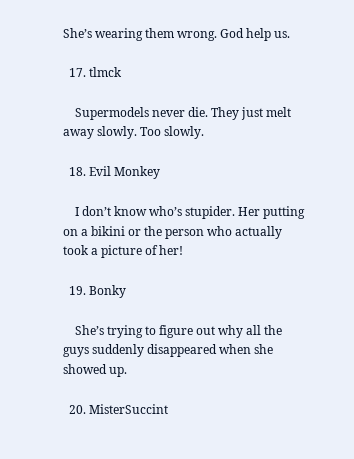She’s wearing them wrong. God help us.

  17. tlmck

    Supermodels never die. They just melt away slowly. Too slowly.

  18. Evil Monkey

    I don’t know who’s stupider. Her putting on a bikini or the person who actually took a picture of her!

  19. Bonky

    She’s trying to figure out why all the guys suddenly disappeared when she showed up.

  20. MisterSuccint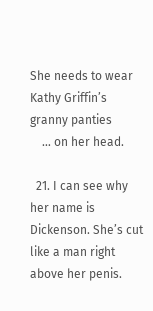She needs to wear Kathy Griffin’s granny panties
    … on her head.

  21. I can see why her name is Dickenson. She’s cut like a man right above her penis.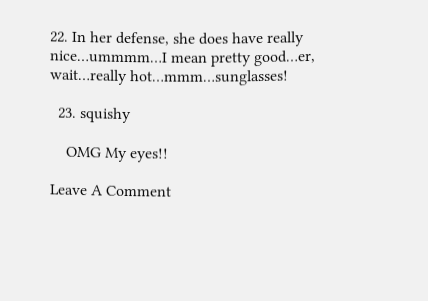22. In her defense, she does have really nice…ummmm…I mean pretty good…er, wait…really hot…mmm…sunglasses!

  23. squishy

    OMG My eyes!!

Leave A Comment